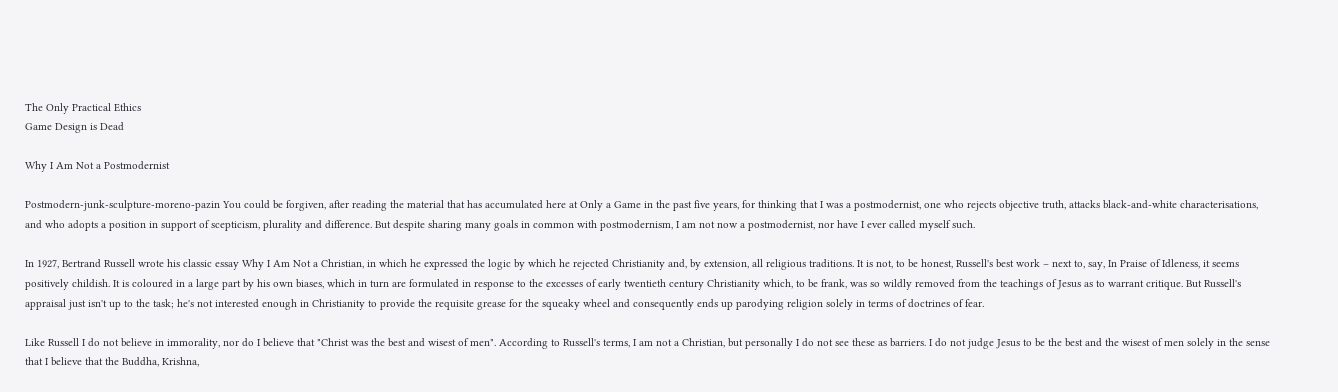The Only Practical Ethics
Game Design is Dead

Why I Am Not a Postmodernist

Postmodern-junk-sculpture-moreno-pazin You could be forgiven, after reading the material that has accumulated here at Only a Game in the past five years, for thinking that I was a postmodernist, one who rejects objective truth, attacks black-and-white characterisations, and who adopts a position in support of scepticism, plurality and difference. But despite sharing many goals in common with postmodernism, I am not now a postmodernist, nor have I ever called myself such.

In 1927, Bertrand Russell wrote his classic essay Why I Am Not a Christian, in which he expressed the logic by which he rejected Christianity and, by extension, all religious traditions. It is not, to be honest, Russell's best work – next to, say, In Praise of Idleness, it seems positively childish. It is coloured in a large part by his own biases, which in turn are formulated in response to the excesses of early twentieth century Christianity which, to be frank, was so wildly removed from the teachings of Jesus as to warrant critique. But Russell's appraisal just isn't up to the task; he's not interested enough in Christianity to provide the requisite grease for the squeaky wheel and consequently ends up parodying religion solely in terms of doctrines of fear.

Like Russell I do not believe in immorality, nor do I believe that "Christ was the best and wisest of men". According to Russell's terms, I am not a Christian, but personally I do not see these as barriers. I do not judge Jesus to be the best and the wisest of men solely in the sense that I believe that the Buddha, Krishna,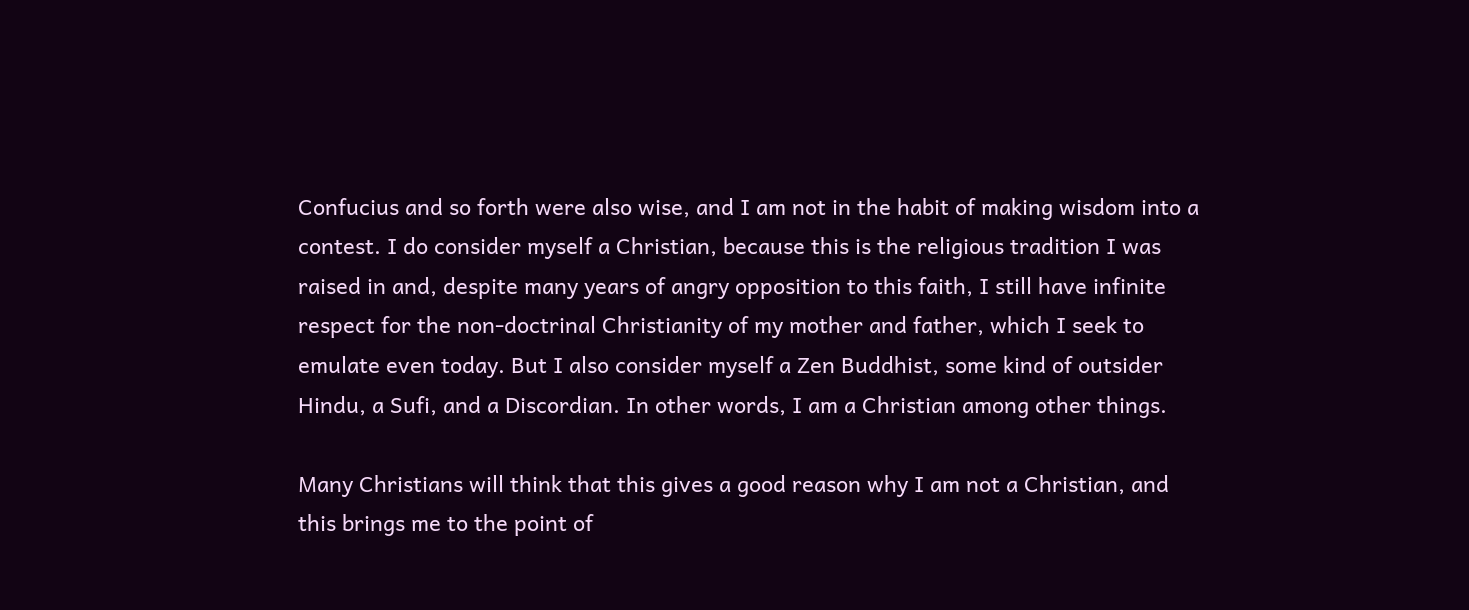Confucius and so forth were also wise, and I am not in the habit of making wisdom into a contest. I do consider myself a Christian, because this is the religious tradition I was raised in and, despite many years of angry opposition to this faith, I still have infinite respect for the non-doctrinal Christianity of my mother and father, which I seek to emulate even today. But I also consider myself a Zen Buddhist, some kind of outsider Hindu, a Sufi, and a Discordian. In other words, I am a Christian among other things.

Many Christians will think that this gives a good reason why I am not a Christian, and this brings me to the point of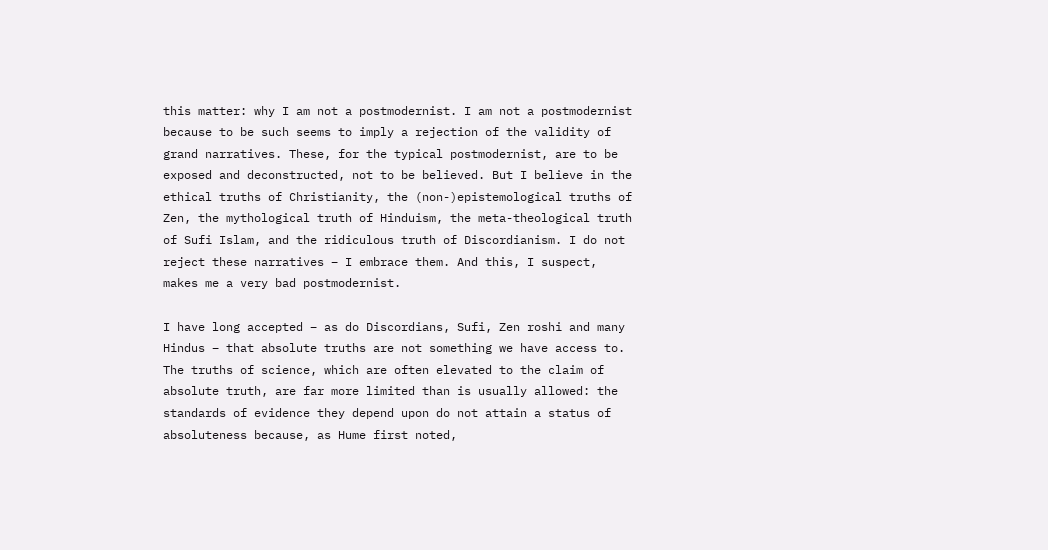this matter: why I am not a postmodernist. I am not a postmodernist because to be such seems to imply a rejection of the validity of grand narratives. These, for the typical postmodernist, are to be exposed and deconstructed, not to be believed. But I believe in the ethical truths of Christianity, the (non-)epistemological truths of Zen, the mythological truth of Hinduism, the meta-theological truth of Sufi Islam, and the ridiculous truth of Discordianism. I do not reject these narratives – I embrace them. And this, I suspect, makes me a very bad postmodernist.

I have long accepted – as do Discordians, Sufi, Zen roshi and many Hindus – that absolute truths are not something we have access to. The truths of science, which are often elevated to the claim of absolute truth, are far more limited than is usually allowed: the standards of evidence they depend upon do not attain a status of absoluteness because, as Hume first noted,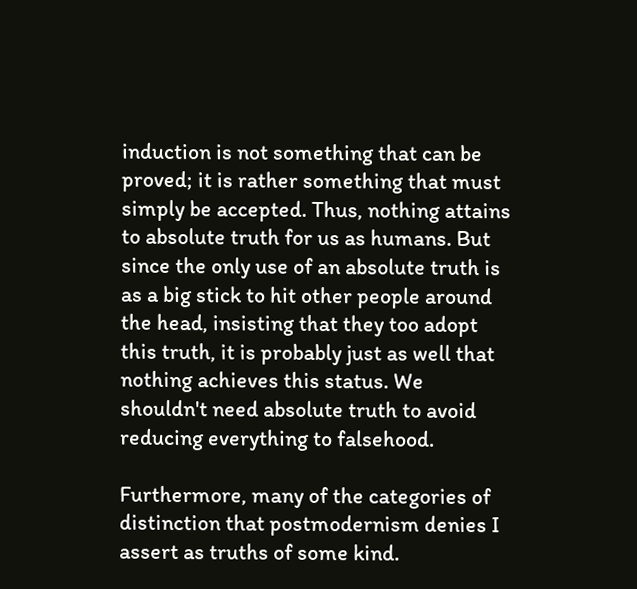induction is not something that can be proved; it is rather something that must simply be accepted. Thus, nothing attains to absolute truth for us as humans. But since the only use of an absolute truth is as a big stick to hit other people around the head, insisting that they too adopt this truth, it is probably just as well that nothing achieves this status. We shouldn't need absolute truth to avoid reducing everything to falsehood.

Furthermore, many of the categories of distinction that postmodernism denies I assert as truths of some kind.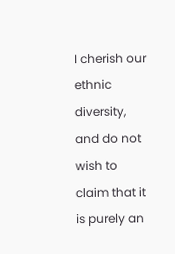I cherish our ethnic diversity, and do not wish to claim that it is purely an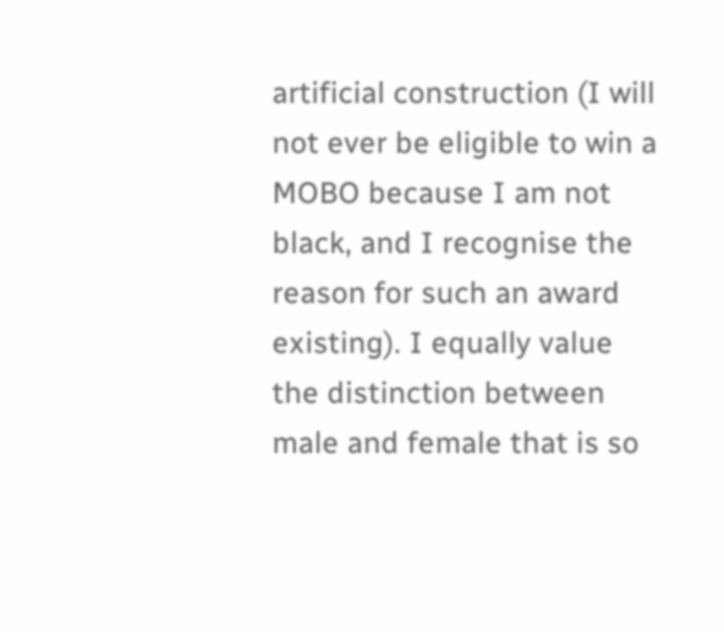artificial construction (I will not ever be eligible to win a MOBO because I am not black, and I recognise the reason for such an award existing). I equally value the distinction between male and female that is so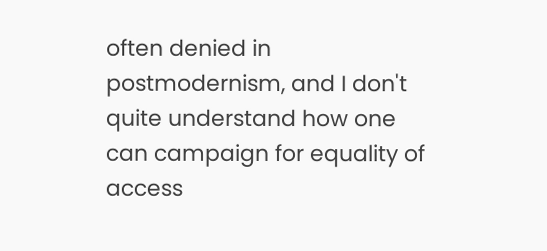often denied in postmodernism, and I don't quite understand how one can campaign for equality of access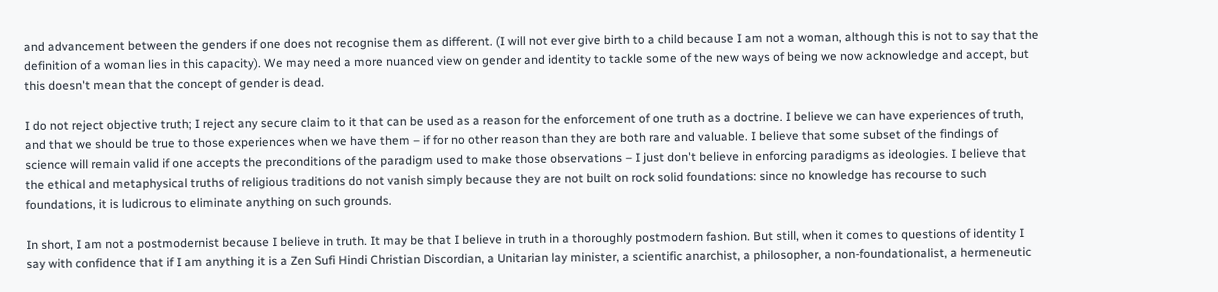and advancement between the genders if one does not recognise them as different. (I will not ever give birth to a child because I am not a woman, although this is not to say that the definition of a woman lies in this capacity). We may need a more nuanced view on gender and identity to tackle some of the new ways of being we now acknowledge and accept, but this doesn't mean that the concept of gender is dead.

I do not reject objective truth; I reject any secure claim to it that can be used as a reason for the enforcement of one truth as a doctrine. I believe we can have experiences of truth, and that we should be true to those experiences when we have them – if for no other reason than they are both rare and valuable. I believe that some subset of the findings of science will remain valid if one accepts the preconditions of the paradigm used to make those observations – I just don't believe in enforcing paradigms as ideologies. I believe that the ethical and metaphysical truths of religious traditions do not vanish simply because they are not built on rock solid foundations: since no knowledge has recourse to such foundations, it is ludicrous to eliminate anything on such grounds.

In short, I am not a postmodernist because I believe in truth. It may be that I believe in truth in a thoroughly postmodern fashion. But still, when it comes to questions of identity I say with confidence that if I am anything it is a Zen Sufi Hindi Christian Discordian, a Unitarian lay minister, a scientific anarchist, a philosopher, a non-foundationalist, a hermeneutic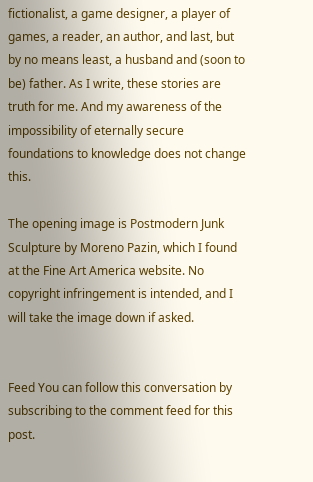fictionalist, a game designer, a player of games, a reader, an author, and last, but by no means least, a husband and (soon to be) father. As I write, these stories are truth for me. And my awareness of the impossibility of eternally secure foundations to knowledge does not change this.

The opening image is Postmodern Junk Sculpture by Moreno Pazin, which I found at the Fine Art America website. No copyright infringement is intended, and I will take the image down if asked.


Feed You can follow this conversation by subscribing to the comment feed for this post.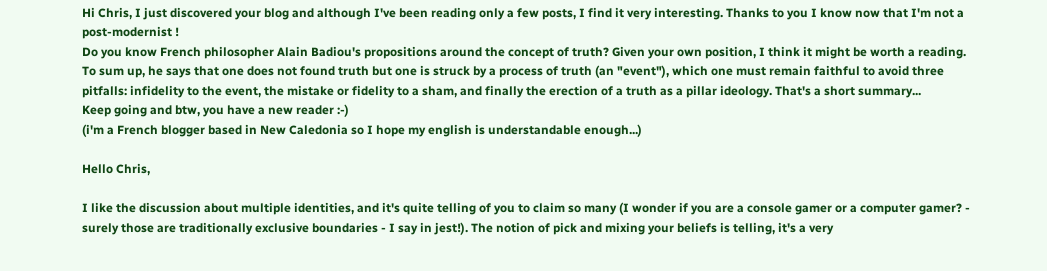Hi Chris, I just discovered your blog and although I've been reading only a few posts, I find it very interesting. Thanks to you I know now that I'm not a post-modernist !
Do you know French philosopher Alain Badiou's propositions around the concept of truth? Given your own position, I think it might be worth a reading. To sum up, he says that one does not found truth but one is struck by a process of truth (an "event"), which one must remain faithful to avoid three pitfalls: infidelity to the event, the mistake or fidelity to a sham, and finally the erection of a truth as a pillar ideology. That's a short summary...
Keep going and btw, you have a new reader :-)
(i'm a French blogger based in New Caledonia so I hope my english is understandable enough...)

Hello Chris,

I like the discussion about multiple identities, and it's quite telling of you to claim so many (I wonder if you are a console gamer or a computer gamer? - surely those are traditionally exclusive boundaries - I say in jest!). The notion of pick and mixing your beliefs is telling, it's a very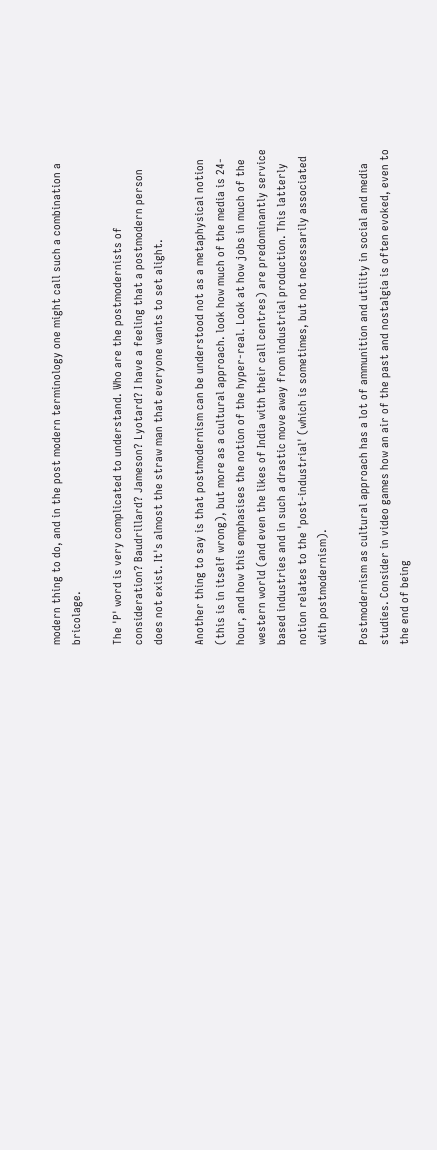modern thing to do, and in the post modern terminology one might call such a combination a bricolage.

The 'P' word is very complicated to understand. Who are the postmodernists of consideration? Baudrillard? Jameson? Lyotard? I have a feeling that a postmodern person does not exist. It's almost the straw man that everyone wants to set alight.

Another thing to say is that postmodernism can be understood not as a metaphysical notion (this is in itself wrong), but more as a cultural approach. look how much of the media is 24-hour, and how this emphasises the notion of the hyper-real. Look at how jobs in much of the western world (and even the likes of India with their call centres) are predominantly service based industries and in such a drastic move away from industrial production. This latterly notion relates to the 'post-industrial' (which is sometimes, but not necessarily associated with postmodernism).

Postmodernism as cultural approach has a lot of ammunition and utility in social and media studies. Consider in video games how an air of the past and nostalgia is often evoked, even to the end of being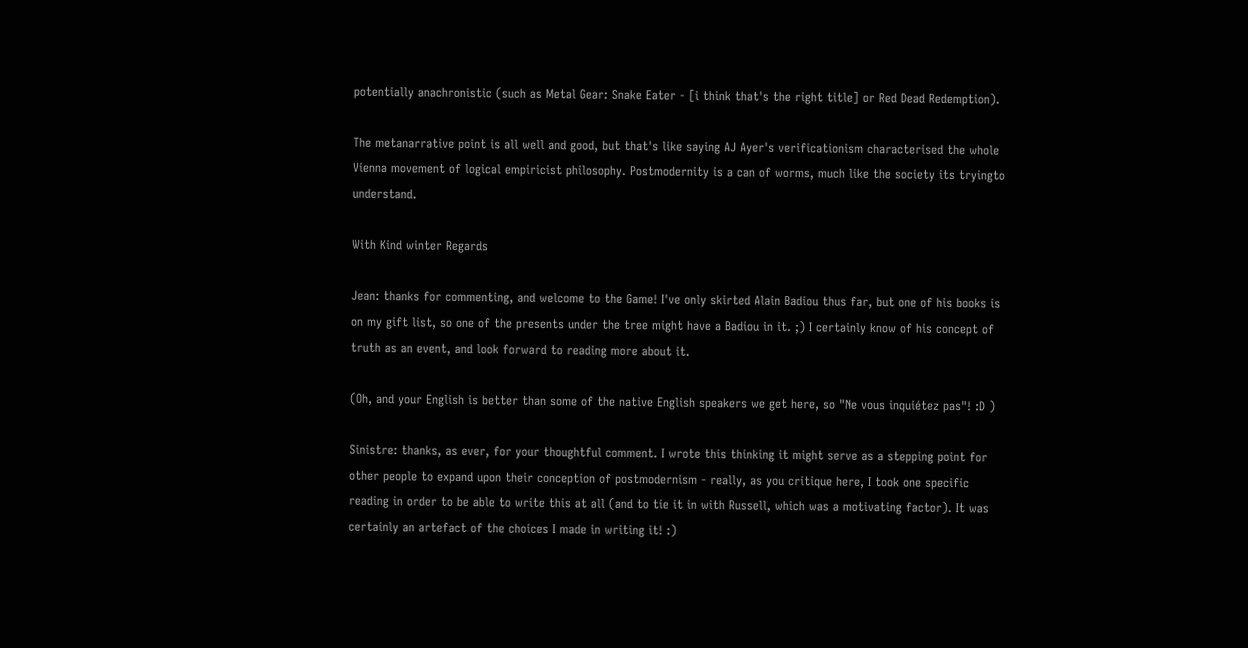potentially anachronistic (such as Metal Gear: Snake Eater - [i think that's the right title] or Red Dead Redemption).

The metanarrative point is all well and good, but that's like saying AJ Ayer's verificationism characterised the whole Vienna movement of logical empiricist philosophy. Postmodernity is a can of worms, much like the society its tryingto understand.

With Kind winter Regards

Jean: thanks for commenting, and welcome to the Game! I've only skirted Alain Badiou thus far, but one of his books is on my gift list, so one of the presents under the tree might have a Badiou in it. ;) I certainly know of his concept of truth as an event, and look forward to reading more about it.

(Oh, and your English is better than some of the native English speakers we get here, so "Ne vous inquiétez pas"! :D )

Sinistre: thanks, as ever, for your thoughtful comment. I wrote this thinking it might serve as a stepping point for other people to expand upon their conception of postmodernism - really, as you critique here, I took one specific reading in order to be able to write this at all (and to tie it in with Russell, which was a motivating factor). It was certainly an artefact of the choices I made in writing it! :)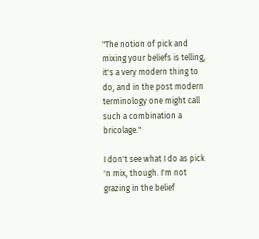"The notion of pick and mixing your beliefs is telling, it's a very modern thing to do, and in the post modern terminology one might call such a combination a bricolage."

I don't see what I do as pick 'n mix, though. I'm not grazing in the belief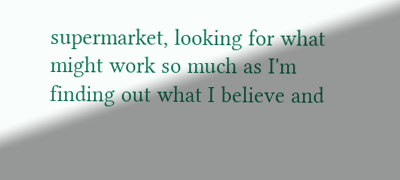supermarket, looking for what might work so much as I'm finding out what I believe and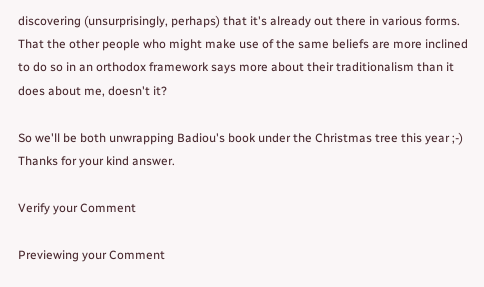discovering (unsurprisingly, perhaps) that it's already out there in various forms. That the other people who might make use of the same beliefs are more inclined to do so in an orthodox framework says more about their traditionalism than it does about me, doesn't it?

So we'll be both unwrapping Badiou's book under the Christmas tree this year ;-)
Thanks for your kind answer.

Verify your Comment

Previewing your Comment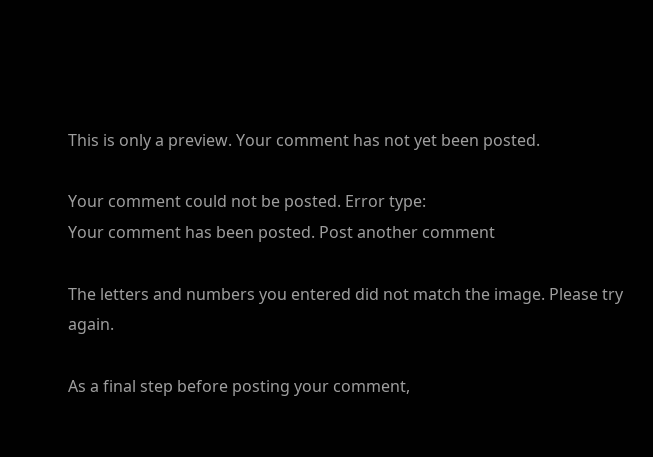This is only a preview. Your comment has not yet been posted.

Your comment could not be posted. Error type:
Your comment has been posted. Post another comment

The letters and numbers you entered did not match the image. Please try again.

As a final step before posting your comment,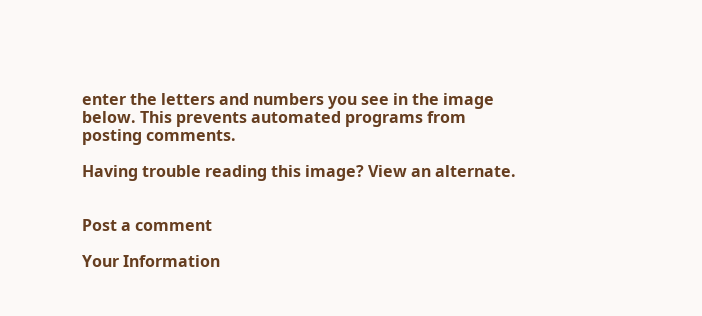enter the letters and numbers you see in the image below. This prevents automated programs from posting comments.

Having trouble reading this image? View an alternate.


Post a comment

Your Information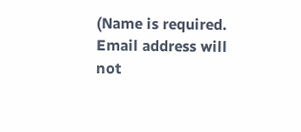(Name is required. Email address will not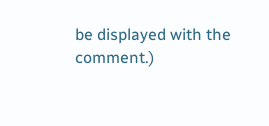be displayed with the comment.)